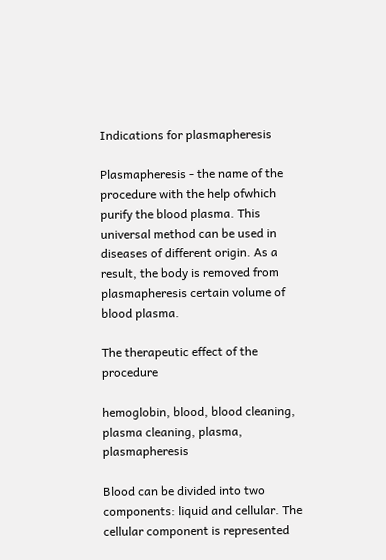Indications for plasmapheresis

Plasmapheresis - the name of the procedure with the help ofwhich purify the blood plasma. This universal method can be used in diseases of different origin. As a result, the body is removed from plasmapheresis certain volume of blood plasma.

The therapeutic effect of the procedure

hemoglobin, blood, blood cleaning, plasma cleaning, plasma, plasmapheresis

Blood can be divided into two components: liquid and cellular. The cellular component is represented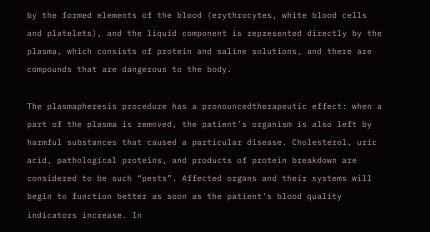by the formed elements of the blood (erythrocytes, white blood cells and platelets), and the liquid component is represented directly by the plasma, which consists of protein and saline solutions, and there are compounds that are dangerous to the body.

The plasmapheresis procedure has a pronouncedtherapeutic effect: when a part of the plasma is removed, the patient’s organism is also left by harmful substances that caused a particular disease. Cholesterol, uric acid, pathological proteins, and products of protein breakdown are considered to be such “pests”. Affected organs and their systems will begin to function better as soon as the patient's blood quality indicators increase. In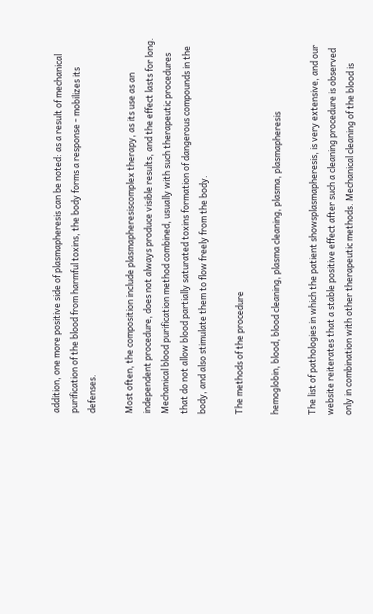addition, one more positive side of plasmapheresis can be noted: as a result of mechanical purification of the blood from harmful toxins, the body forms a response - mobilizes its defenses.

Most often, the composition include plasmapheresiscomplex therapy, as its use as an independent procedure, does not always produce visible results, and the effect lasts for long. Mechanical blood purification method combined, usually with such therapeutic procedures that do not allow blood partially saturated toxins formation of dangerous compounds in the body, and also stimulate them to flow freely from the body.

The methods of the procedure

hemoglobin, blood, blood cleaning, plasma cleaning, plasma, plasmapheresis

The list of pathologies in which the patient showsplasmapheresis, is very extensive, and our website reiterates that a stable positive effect after such a cleaning procedure is observed only in combination with other therapeutic methods. Mechanical cleaning of the blood is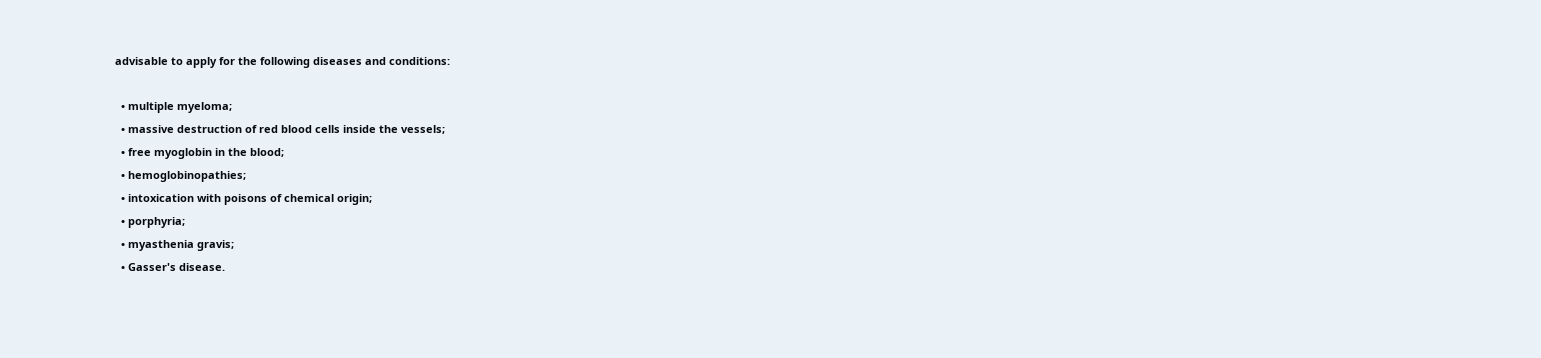advisable to apply for the following diseases and conditions:

  • multiple myeloma;
  • massive destruction of red blood cells inside the vessels;
  • free myoglobin in the blood;
  • hemoglobinopathies;
  • intoxication with poisons of chemical origin;
  • porphyria;
  • myasthenia gravis;
  • Gasser's disease.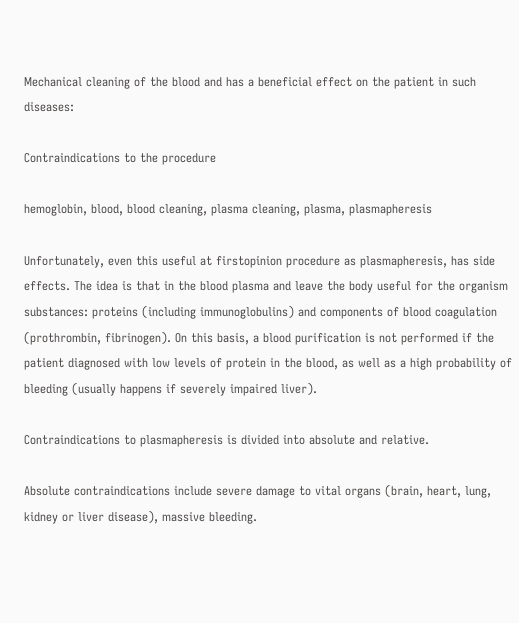Mechanical cleaning of the blood and has a beneficial effect on the patient in such diseases:

Contraindications to the procedure

hemoglobin, blood, blood cleaning, plasma cleaning, plasma, plasmapheresis

Unfortunately, even this useful at firstopinion procedure as plasmapheresis, has side effects. The idea is that in the blood plasma and leave the body useful for the organism substances: proteins (including immunoglobulins) and components of blood coagulation (prothrombin, fibrinogen). On this basis, a blood purification is not performed if the patient diagnosed with low levels of protein in the blood, as well as a high probability of bleeding (usually happens if severely impaired liver).

Contraindications to plasmapheresis is divided into absolute and relative.

Absolute contraindications include severe damage to vital organs (brain, heart, lung, kidney or liver disease), massive bleeding.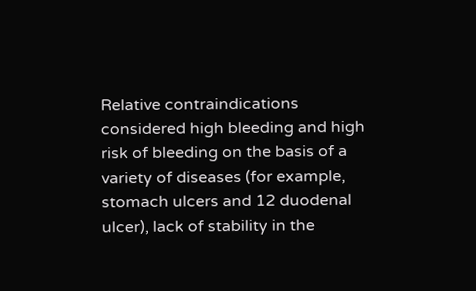Relative contraindications considered high bleeding and high risk of bleeding on the basis of a variety of diseases (for example, stomach ulcers and 12 duodenal ulcer), lack of stability in the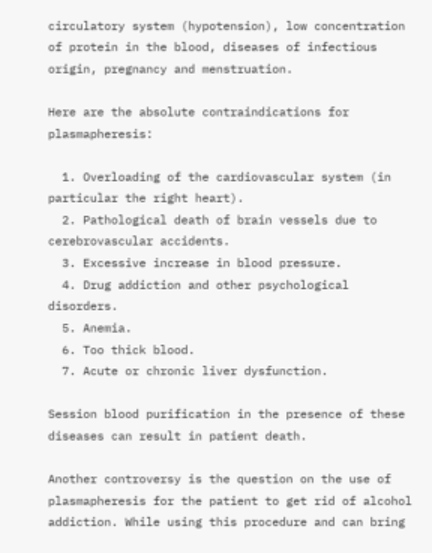circulatory system (hypotension), low concentration of protein in the blood, diseases of infectious origin, pregnancy and menstruation.

Here are the absolute contraindications for plasmapheresis:

  1. Overloading of the cardiovascular system (in particular the right heart).
  2. Pathological death of brain vessels due to cerebrovascular accidents.
  3. Excessive increase in blood pressure.
  4. Drug addiction and other psychological disorders.
  5. Anemia.
  6. Too thick blood.
  7. Acute or chronic liver dysfunction.

Session blood purification in the presence of these diseases can result in patient death.

Another controversy is the question on the use of plasmapheresis for the patient to get rid of alcohol addiction. While using this procedure and can bring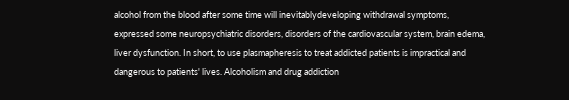alcohol from the blood after some time will inevitablydeveloping withdrawal symptoms, expressed some neuropsychiatric disorders, disorders of the cardiovascular system, brain edema, liver dysfunction. In short, to use plasmapheresis to treat addicted patients is impractical and dangerous to patients' lives. Alcoholism and drug addiction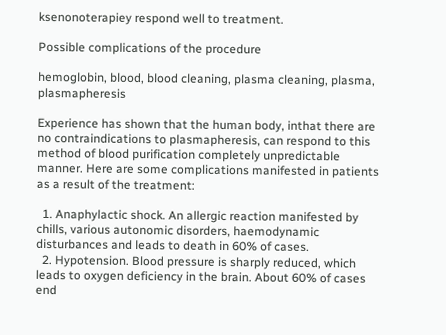ksenonoterapiey respond well to treatment.

Possible complications of the procedure

hemoglobin, blood, blood cleaning, plasma cleaning, plasma, plasmapheresis

Experience has shown that the human body, inthat there are no contraindications to plasmapheresis, can respond to this method of blood purification completely unpredictable manner. Here are some complications manifested in patients as a result of the treatment:

  1. Anaphylactic shock. An allergic reaction manifested by chills, various autonomic disorders, haemodynamic disturbances and leads to death in 60% of cases.
  2. Hypotension. Blood pressure is sharply reduced, which leads to oxygen deficiency in the brain. About 60% of cases end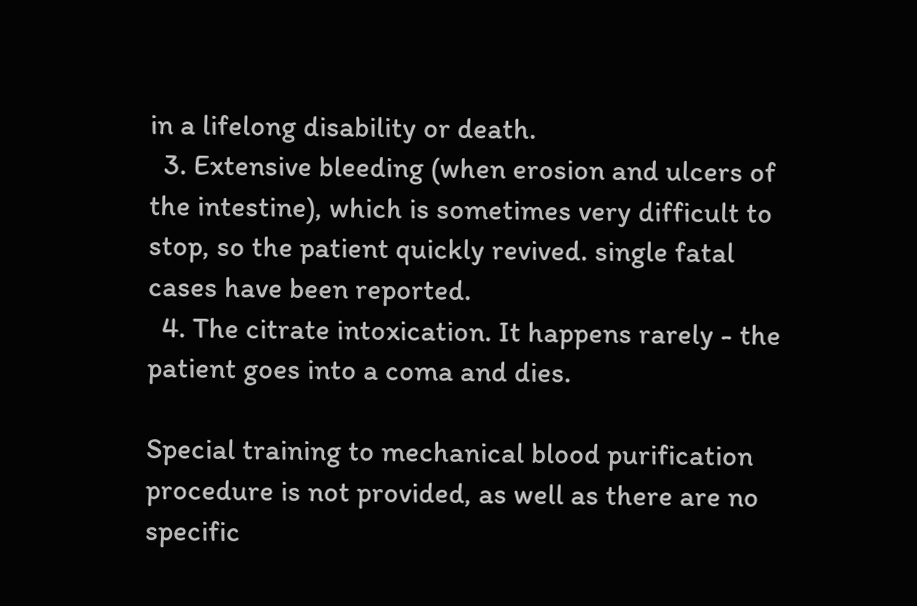in a lifelong disability or death.
  3. Extensive bleeding (when erosion and ulcers of the intestine), which is sometimes very difficult to stop, so the patient quickly revived. single fatal cases have been reported.
  4. The citrate intoxication. It happens rarely - the patient goes into a coma and dies.

Special training to mechanical blood purification procedure is not provided, as well as there are no specific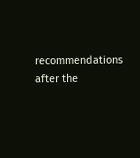recommendations after the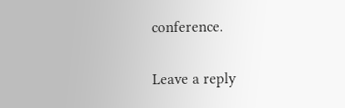conference.

Leave a reply